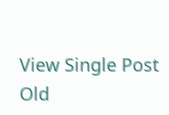View Single Post
Old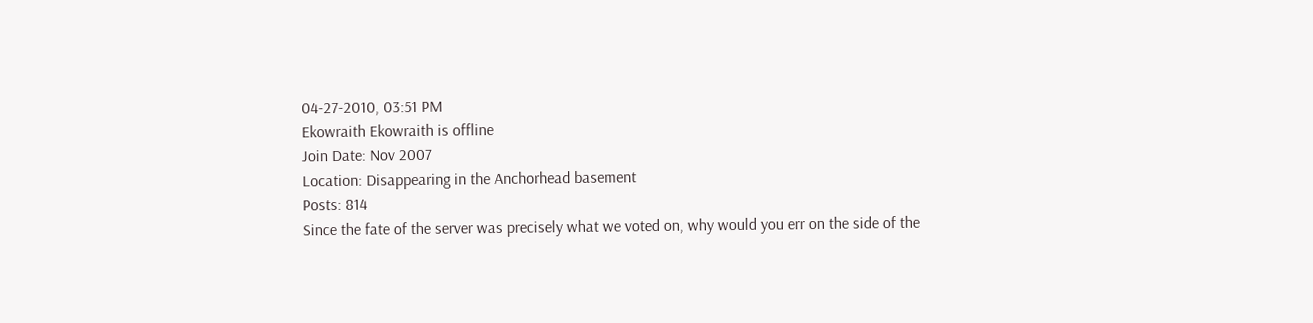04-27-2010, 03:51 PM
Ekowraith Ekowraith is offline
Join Date: Nov 2007
Location: Disappearing in the Anchorhead basement
Posts: 814
Since the fate of the server was precisely what we voted on, why would you err on the side of the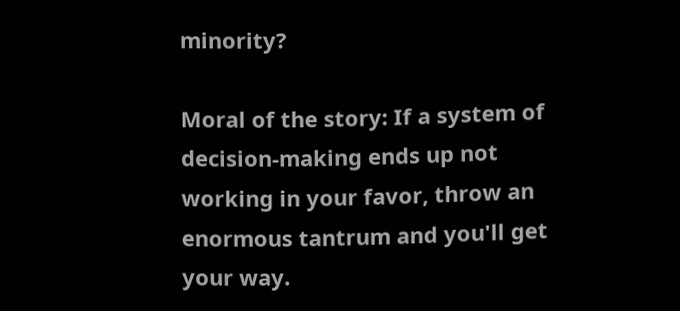minority?

Moral of the story: If a system of decision-making ends up not working in your favor, throw an enormous tantrum and you'll get your way.